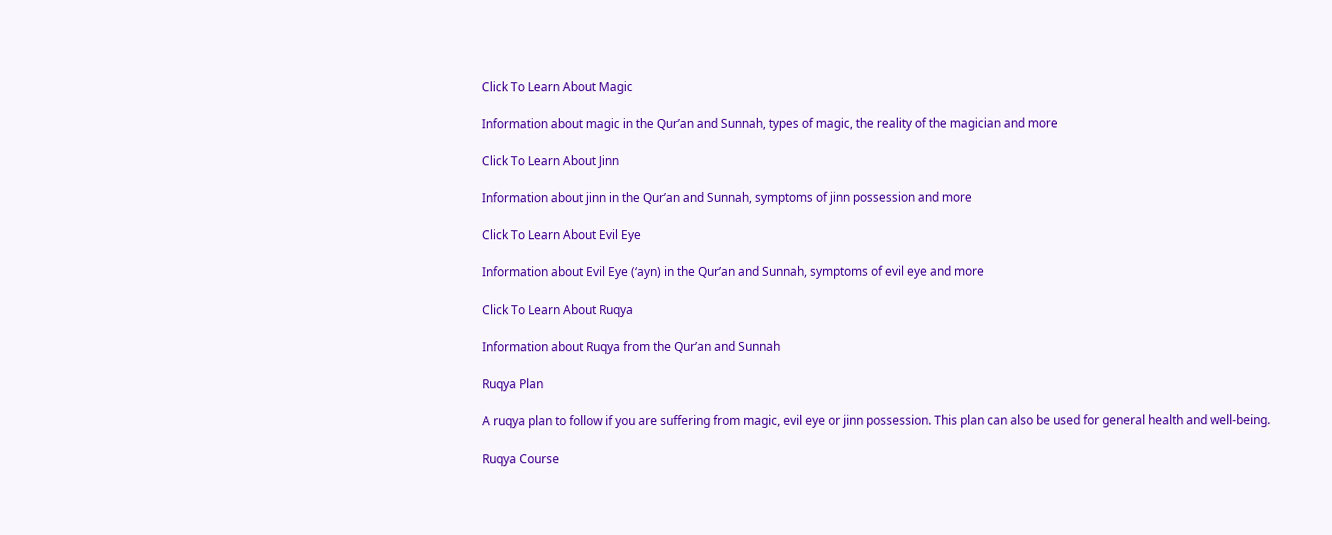Click To Learn About Magic

Information about magic in the Qur’an and Sunnah, types of magic, the reality of the magician and more

Click To Learn About Jinn

Information about jinn in the Qur’an and Sunnah, symptoms of jinn possession and more

Click To Learn About Evil Eye

Information about Evil Eye (‘ayn) in the Qur’an and Sunnah, symptoms of evil eye and more

Click To Learn About Ruqya

Information about Ruqya from the Qur’an and Sunnah

Ruqya Plan

A ruqya plan to follow if you are suffering from magic, evil eye or jinn possession. This plan can also be used for general health and well-being.

Ruqya Course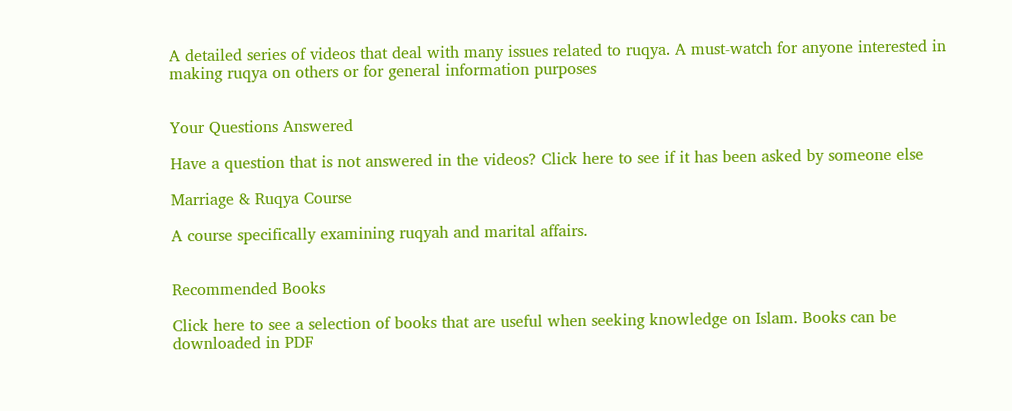A detailed series of videos that deal with many issues related to ruqya. A must-watch for anyone interested in making ruqya on others or for general information purposes


Your Questions Answered

Have a question that is not answered in the videos? Click here to see if it has been asked by someone else

Marriage & Ruqya Course

A course specifically examining ruqyah and marital affairs.


Recommended Books

Click here to see a selection of books that are useful when seeking knowledge on Islam. Books can be downloaded in PDF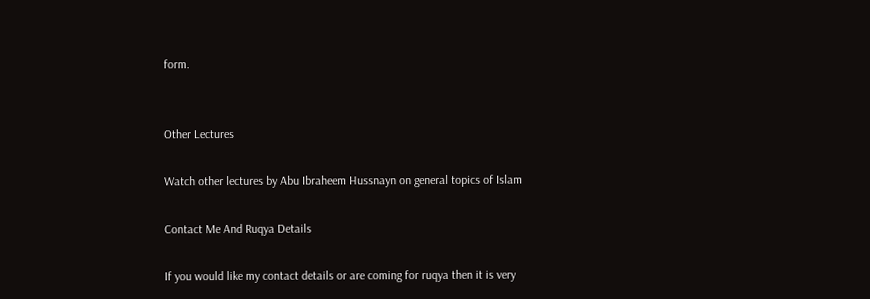form.


Other Lectures

Watch other lectures by Abu Ibraheem Hussnayn on general topics of Islam

Contact Me And Ruqya Details

If you would like my contact details or are coming for ruqya then it is very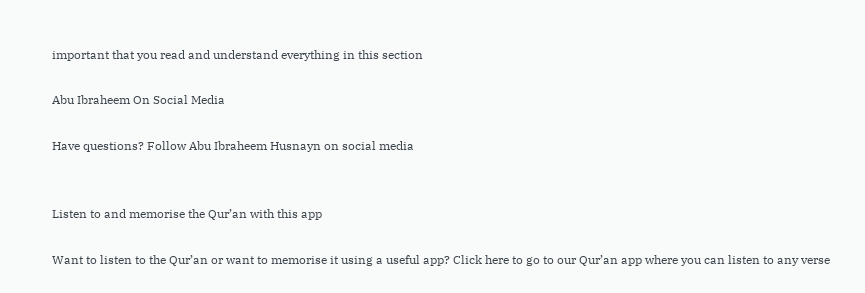important that you read and understand everything in this section

Abu Ibraheem On Social Media

Have questions? Follow Abu Ibraheem Husnayn on social media


Listen to and memorise the Qur’an with this app

Want to listen to the Qur’an or want to memorise it using a useful app? Click here to go to our Qur’an app where you can listen to any verse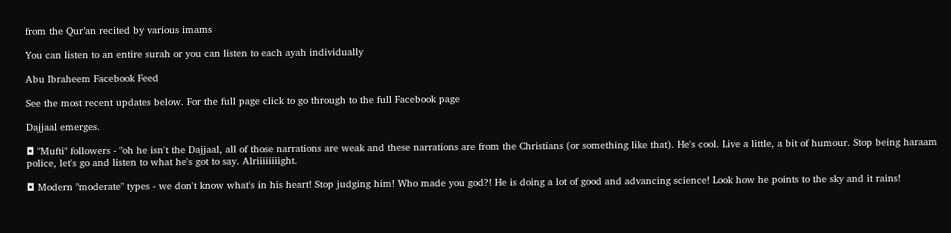from the Qur’an recited by various imams

You can listen to an entire surah or you can listen to each ayah individually

Abu Ibraheem Facebook Feed

See the most recent updates below. For the full page click to go through to the full Facebook page

Dajjaal emerges.

◘ "Mufti" followers - "oh he isn't the Dajjaal, all of those narrations are weak and these narrations are from the Christians (or something like that). He's cool. Live a little, a bit of humour. Stop being haraam police, let's go and listen to what he's got to say. Alriiiiiiiight.

◘ Modern "moderate" types - we don't know what's in his heart! Stop judging him! Who made you god?! He is doing a lot of good and advancing science! Look how he points to the sky and it rains!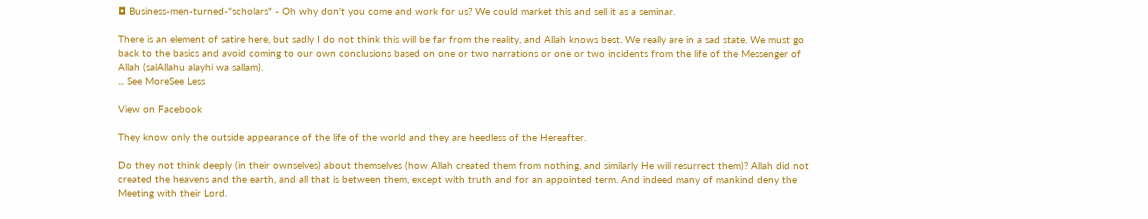◘ Business-men-turned-"scholars" - Oh why don't you come and work for us? We could market this and sell it as a seminar.

There is an element of satire here, but sadly I do not think this will be far from the reality, and Allah knows best. We really are in a sad state. We must go back to the basics and avoid coming to our own conclusions based on one or two narrations or one or two incidents from the life of the Messenger of Allah (salAllahu alayhi wa sallam).
... See MoreSee Less

View on Facebook

They know only the outside appearance of the life of the world and they are heedless of the Hereafter.

Do they not think deeply (in their ownselves) about themselves (how Allah created them from nothing, and similarly He will resurrect them)? Allah did not created the heavens and the earth, and all that is between them, except with truth and for an appointed term. And indeed many of mankind deny the Meeting with their Lord.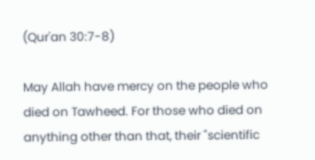(Qur'an 30:7-8)

May Allah have mercy on the people who died on Tawheed. For those who died on anything other than that, their "scientific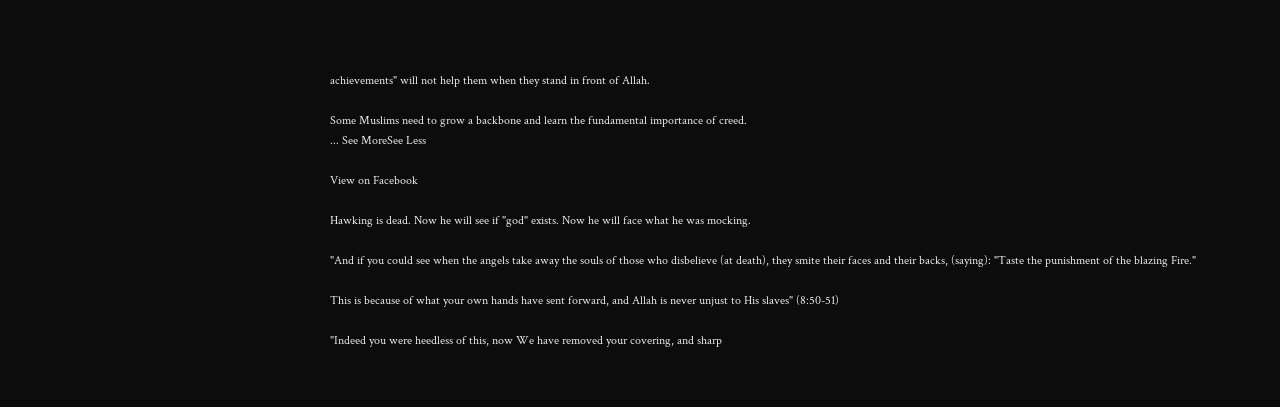achievements" will not help them when they stand in front of Allah.

Some Muslims need to grow a backbone and learn the fundamental importance of creed.
... See MoreSee Less

View on Facebook

Hawking is dead. Now he will see if "god" exists. Now he will face what he was mocking.

"And if you could see when the angels take away the souls of those who disbelieve (at death), they smite their faces and their backs, (saying): "Taste the punishment of the blazing Fire."

This is because of what your own hands have sent forward, and Allah is never unjust to His slaves" (8:50-51)

"Indeed you were heedless of this, now We have removed your covering, and sharp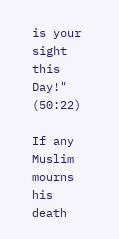is your sight this Day!" (50:22)

If any Muslim mourns his death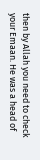then by Allah you need to check your Emaan. He was a head of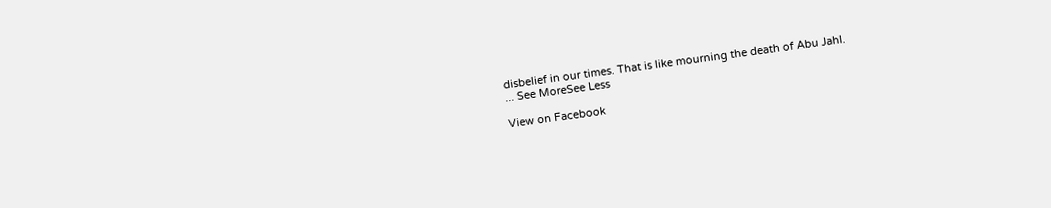disbelief in our times. That is like mourning the death of Abu Jahl.
... See MoreSee Less

View on Facebook